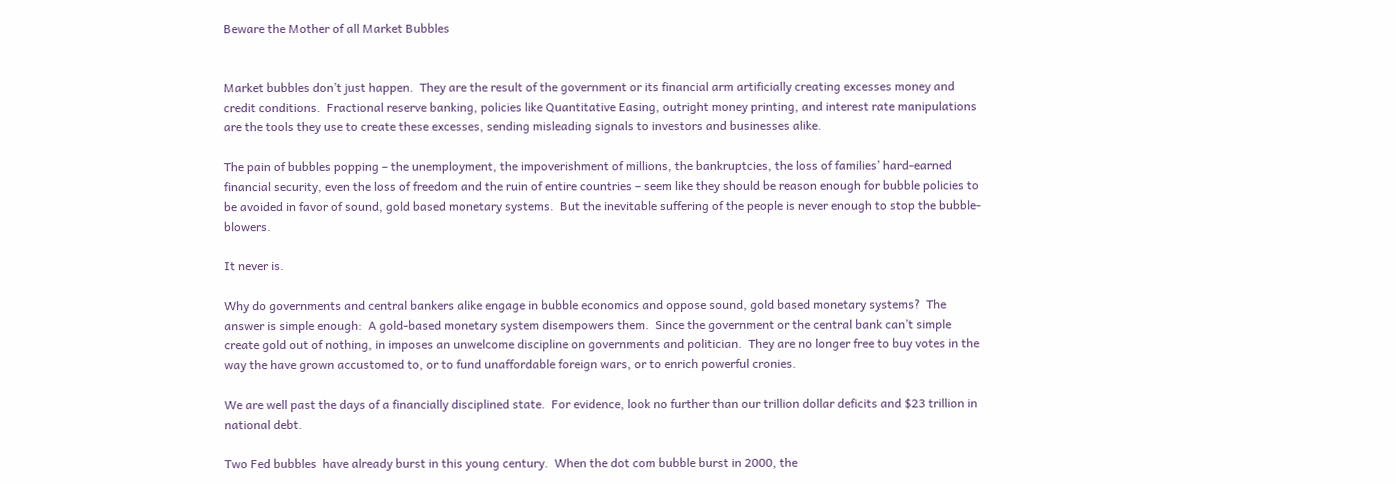Beware the Mother of all Market Bubbles


Market bubbles don’t just happen.  They are the result of the government or its financial arm artificially creating excesses money and credit conditions.  Fractional reserve banking, policies like Quantitative Easing, outright money printing, and interest rate manipulations are the tools they use to create these excesses, sending misleading signals to investors and businesses alike.

The pain of bubbles popping – the unemployment, the impoverishment of millions, the bankruptcies, the loss of families’ hard-earned financial security, even the loss of freedom and the ruin of entire countries – seem like they should be reason enough for bubble policies to be avoided in favor of sound, gold based monetary systems.  But the inevitable suffering of the people is never enough to stop the bubble-blowers.

It never is.

Why do governments and central bankers alike engage in bubble economics and oppose sound, gold based monetary systems?  The answer is simple enough:  A gold-based monetary system disempowers them.  Since the government or the central bank can’t simple create gold out of nothing, in imposes an unwelcome discipline on governments and politician.  They are no longer free to buy votes in the way the have grown accustomed to, or to fund unaffordable foreign wars, or to enrich powerful cronies.

We are well past the days of a financially disciplined state.  For evidence, look no further than our trillion dollar deficits and $23 trillion in national debt.

Two Fed bubbles  have already burst in this young century.  When the dot com bubble burst in 2000, the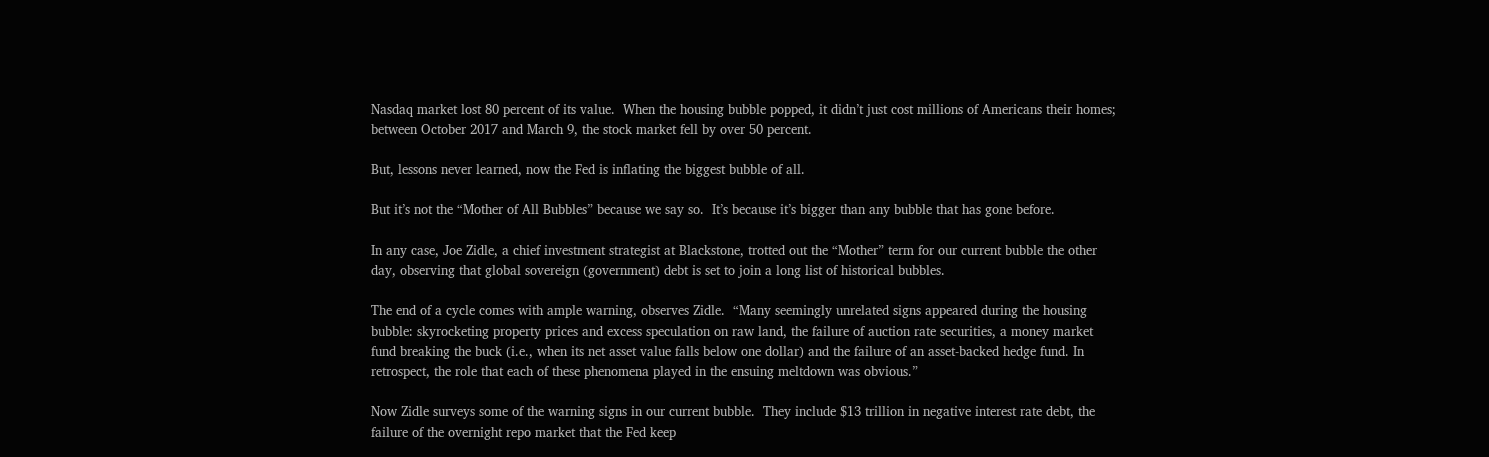Nasdaq market lost 80 percent of its value.  When the housing bubble popped, it didn’t just cost millions of Americans their homes; between October 2017 and March 9, the stock market fell by over 50 percent.

But, lessons never learned, now the Fed is inflating the biggest bubble of all.

But it’s not the “Mother of All Bubbles” because we say so.  It’s because it’s bigger than any bubble that has gone before.

In any case, Joe Zidle, a chief investment strategist at Blackstone, trotted out the “Mother” term for our current bubble the other day, observing that global sovereign (government) debt is set to join a long list of historical bubbles.

The end of a cycle comes with ample warning, observes Zidle.  “Many seemingly unrelated signs appeared during the housing bubble: skyrocketing property prices and excess speculation on raw land, the failure of auction rate securities, a money market fund breaking the buck (i.e., when its net asset value falls below one dollar) and the failure of an asset-backed hedge fund. In retrospect, the role that each of these phenomena played in the ensuing meltdown was obvious.”

Now Zidle surveys some of the warning signs in our current bubble.  They include $13 trillion in negative interest rate debt, the failure of the overnight repo market that the Fed keep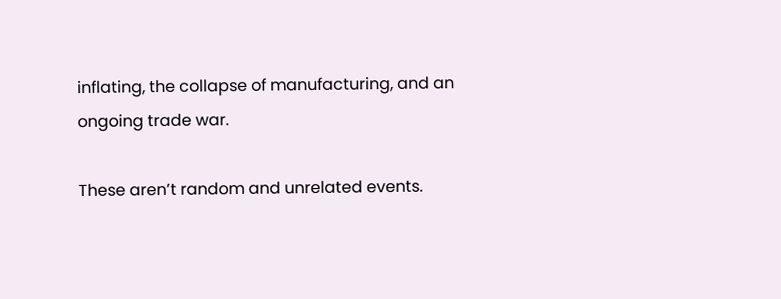inflating, the collapse of manufacturing, and an ongoing trade war.

These aren’t random and unrelated events.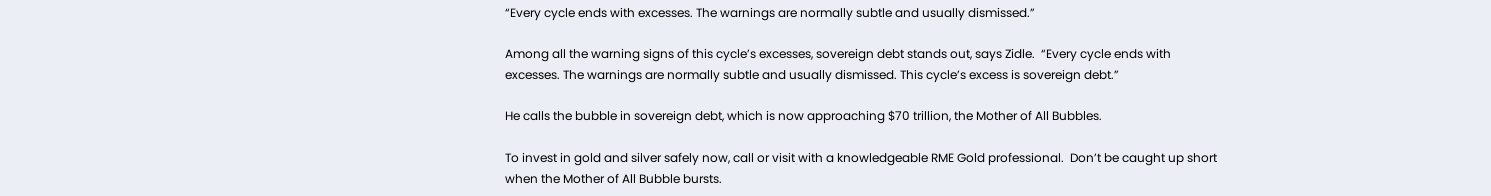“Every cycle ends with excesses. The warnings are normally subtle and usually dismissed.”

Among all the warning signs of this cycle’s excesses, sovereign debt stands out, says Zidle.  “Every cycle ends with excesses. The warnings are normally subtle and usually dismissed. This cycle’s excess is sovereign debt.”

He calls the bubble in sovereign debt, which is now approaching $70 trillion, the Mother of All Bubbles.

To invest in gold and silver safely now, call or visit with a knowledgeable RME Gold professional.  Don’t be caught up short when the Mother of All Bubble bursts.